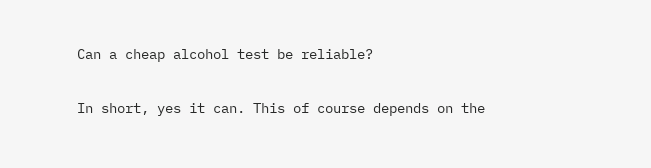Can a cheap alcohol test be reliable?


In short, yes it can. This of course depends on the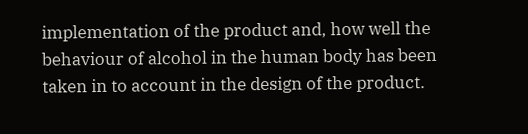implementation of the product and, how well the behaviour of alcohol in the human body has been taken in to account in the design of the product.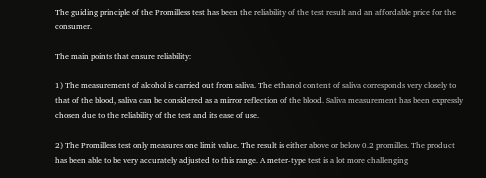The guiding principle of the Promilless test has been the reliability of the test result and an affordable price for the consumer.

The main points that ensure reliability:

1) The measurement of alcohol is carried out from saliva. The ethanol content of saliva corresponds very closely to that of the blood, saliva can be considered as a mirror reflection of the blood. Saliva measurement has been expressly chosen due to the reliability of the test and its ease of use.

2) The Promilless test only measures one limit value. The result is either above or below 0.2 promilles. The product has been able to be very accurately adjusted to this range. A meter-type test is a lot more challenging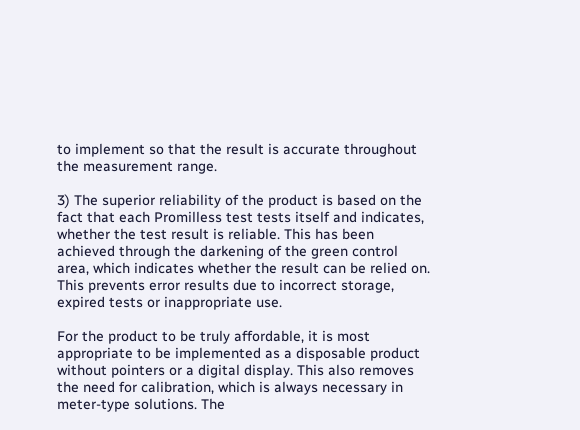to implement so that the result is accurate throughout the measurement range.

3) The superior reliability of the product is based on the fact that each Promilless test tests itself and indicates, whether the test result is reliable. This has been achieved through the darkening of the green control area, which indicates whether the result can be relied on. This prevents error results due to incorrect storage, expired tests or inappropriate use.

For the product to be truly affordable, it is most appropriate to be implemented as a disposable product without pointers or a digital display. This also removes the need for calibration, which is always necessary in meter-type solutions. The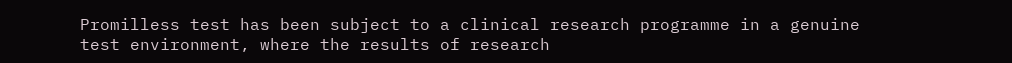Promilless test has been subject to a clinical research programme in a genuine test environment, where the results of research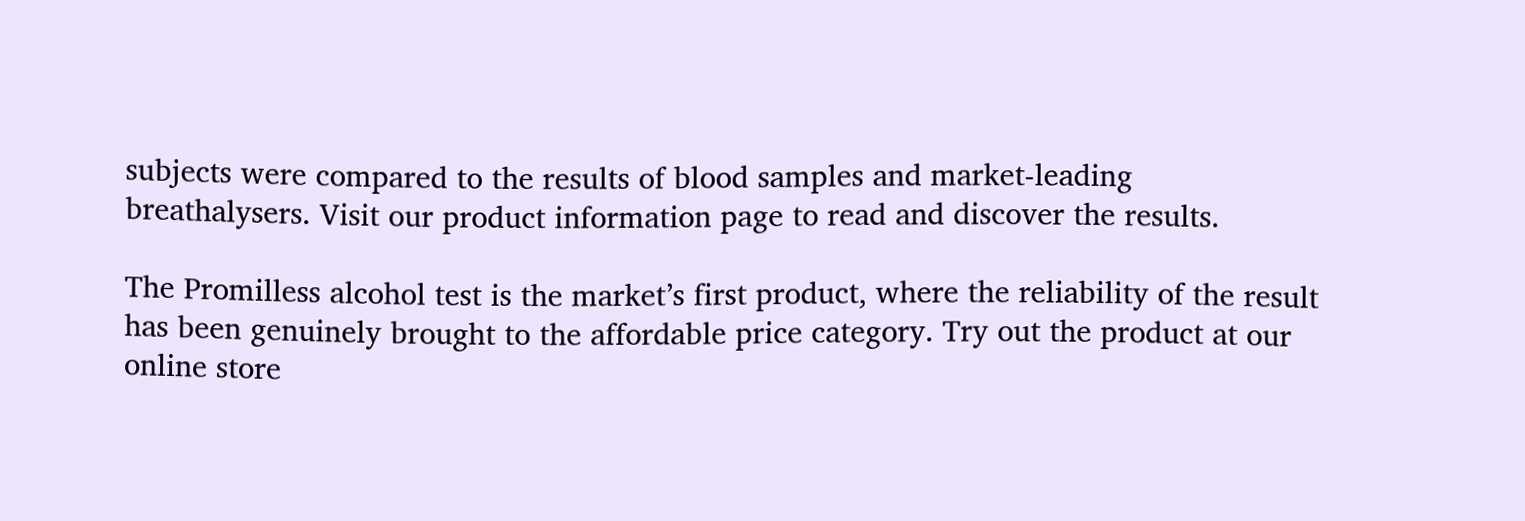subjects were compared to the results of blood samples and market-leading breathalysers. Visit our product information page to read and discover the results.

The Promilless alcohol test is the market’s first product, where the reliability of the result has been genuinely brought to the affordable price category. Try out the product at our online store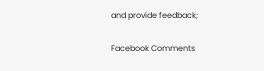and provide feedback;

Facebook Comments